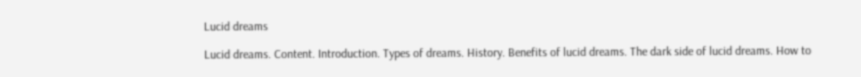Lucid dreams

Lucid dreams. Content. Introduction. Types of dreams. History. Benefits of lucid dreams. The dark side of lucid dreams. How to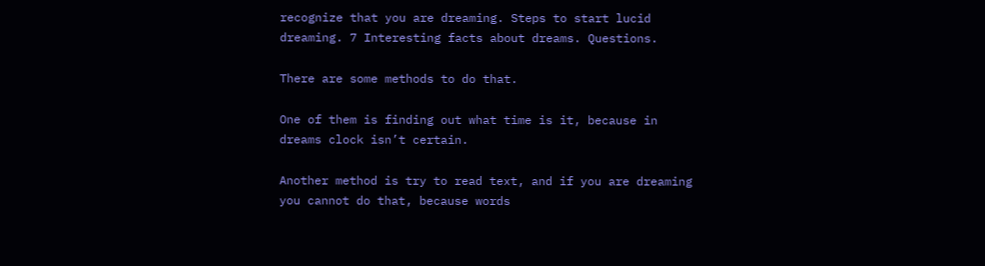recognize that you are dreaming. Steps to start lucid dreaming. 7 Interesting facts about dreams. Questions.

There are some methods to do that.

One of them is finding out what time is it, because in dreams clock isn’t certain.

Another method is try to read text, and if you are dreaming you cannot do that, because words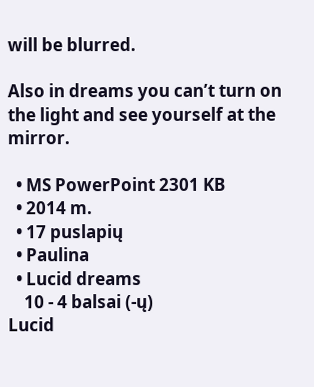will be blurred.

Also in dreams you can’t turn on the light and see yourself at the mirror.

  • MS PowerPoint 2301 KB
  • 2014 m.
  • 17 puslapių
  • Paulina
  • Lucid dreams
    10 - 4 balsai (-ų)
Lucid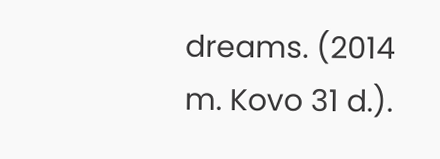dreams. (2014 m. Kovo 31 d.).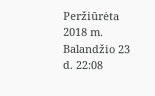Peržiūrėta 2018 m. Balandžio 23 d. 22:08